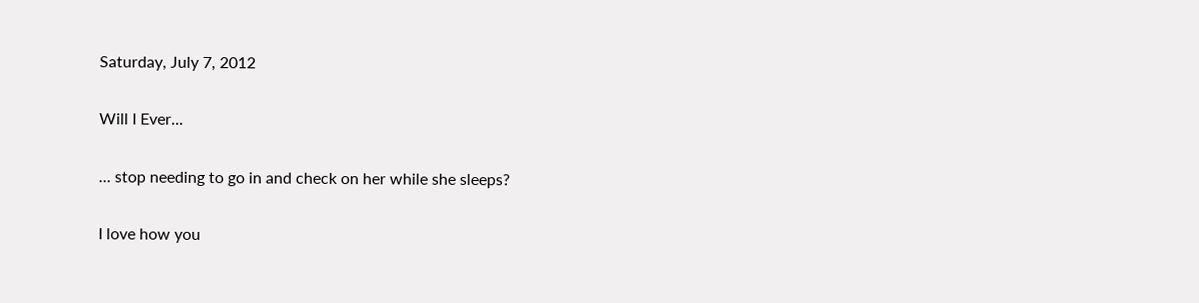Saturday, July 7, 2012

Will I Ever...

... stop needing to go in and check on her while she sleeps?

I love how you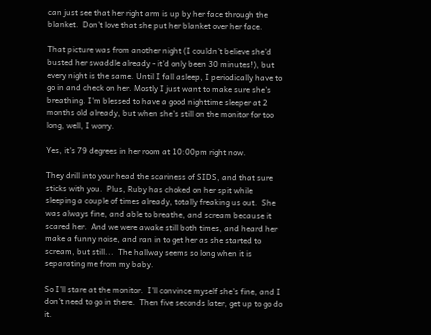can just see that her right arm is up by her face through the blanket.  Don't love that she put her blanket over her face.

That picture was from another night (I couldn't believe she'd busted her swaddle already - it'd only been 30 minutes!), but every night is the same. Until I fall asleep, I periodically have to go in and check on her. Mostly I just want to make sure she's breathing. I'm blessed to have a good nighttime sleeper at 2 months old already, but when she's still on the monitor for too long, well, I worry.

Yes, it's 79 degrees in her room at 10:00pm right now.

They drill into your head the scariness of SIDS, and that sure sticks with you.  Plus, Ruby has choked on her spit while sleeping a couple of times already, totally freaking us out.  She was always fine, and able to breathe, and scream because it scared her.  And we were awake still both times, and heard her make a funny noise, and ran in to get her as she started to scream, but still...  The hallway seems so long when it is separating me from my baby.

So I'll stare at the monitor.  I'll convince myself she's fine, and I don't need to go in there.  Then five seconds later, get up to go do it.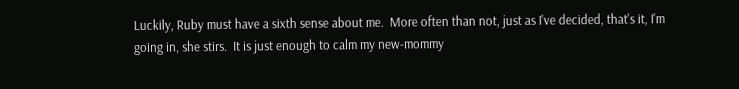Luckily, Ruby must have a sixth sense about me.  More often than not, just as I've decided, that's it, I'm going in, she stirs.  It is just enough to calm my new-mommy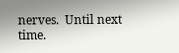nerves.  Until next time.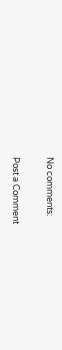No comments:

Post a Comment